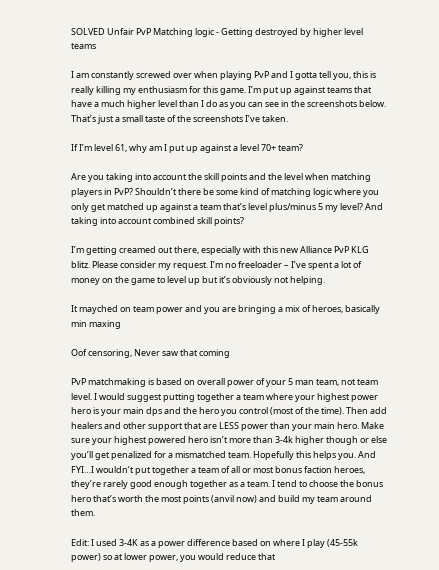SOLVED Unfair PvP Matching logic - Getting destroyed by higher level teams

I am constantly screwed over when playing PvP and I gotta tell you, this is really killing my enthusiasm for this game. I’m put up against teams that have a much higher level than I do as you can see in the screenshots below. That’s just a small taste of the screenshots I’ve taken.

If I’m level 61, why am I put up against a level 70+ team?

Are you taking into account the skill points and the level when matching players in PvP? Shouldn’t there be some kind of matching logic where you only get matched up against a team that’s level plus/minus 5 my level? And taking into account combined skill points?

I’m getting creamed out there, especially with this new Alliance PvP KLG blitz. Please consider my request. I’m no freeloader – I’ve spent a lot of money on the game to level up but it’s obviously not helping.

It mayched on team power and you are bringing a mix of heroes, basically min maxing

Oof censoring, Never saw that coming

PvP matchmaking is based on overall power of your 5 man team, not team level. I would suggest putting together a team where your highest power hero is your main dps and the hero you control (most of the time). Then add healers and other support that are LESS power than your main hero. Make sure your highest powered hero isn’t more than 3-4k higher though or else you’ll get penalized for a mismatched team. Hopefully this helps you. And FYI…I wouldn’t put together a team of all or most bonus faction heroes, they’re rarely good enough together as a team. I tend to choose the bonus hero that’s worth the most points (anvil now) and build my team around them.

Edit: I used 3-4K as a power difference based on where I play (45-55k power) so at lower power, you would reduce that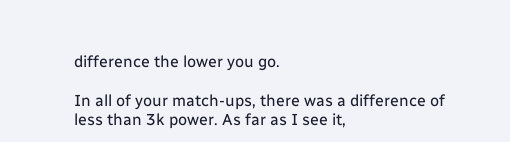difference the lower you go.

In all of your match-ups, there was a difference of less than 3k power. As far as I see it,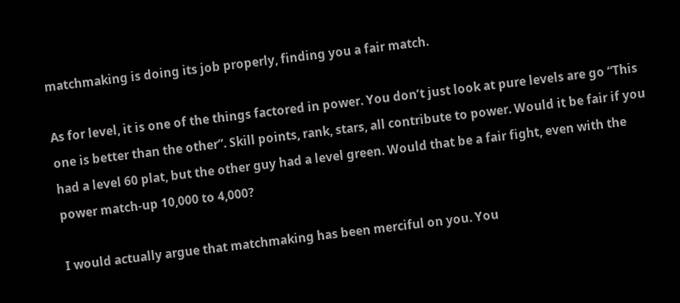matchmaking is doing its job properly, finding you a fair match.

As for level, it is one of the things factored in power. You don’t just look at pure levels are go “This one is better than the other”. Skill points, rank, stars, all contribute to power. Would it be fair if you had a level 60 plat, but the other guy had a level green. Would that be a fair fight, even with the power match-up 10,000 to 4,000?

I would actually argue that matchmaking has been merciful on you. You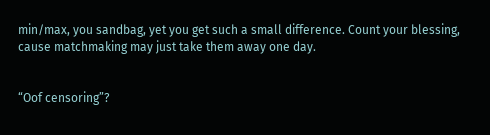min/max, you sandbag, yet you get such a small difference. Count your blessing, cause matchmaking may just take them away one day.


“Oof censoring”?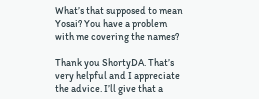What’s that supposed to mean Yosai? You have a problem with me covering the names?

Thank you ShortyDA. That’s very helpful and I appreciate the advice. I’ll give that a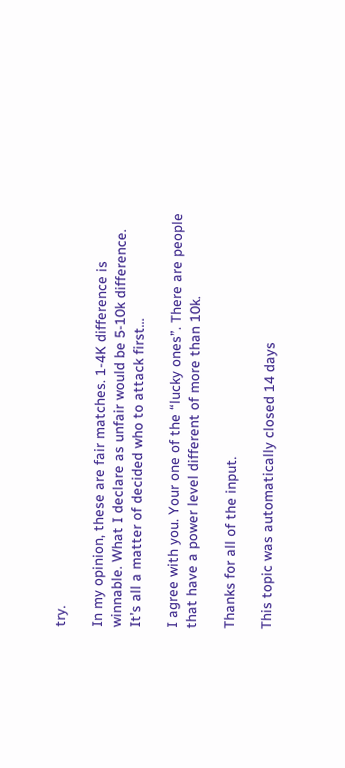try.

In my opinion, these are fair matches. 1-4K difference is winnable. What I declare as unfair would be 5-10k difference. It’s all a matter of decided who to attack first…

I agree with you. Your one of the “lucky ones”. There are people that have a power level different of more than 10k.

Thanks for all of the input.

This topic was automatically closed 14 days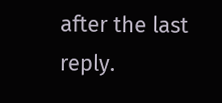after the last reply.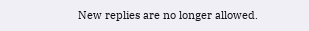New replies are no longer allowed.